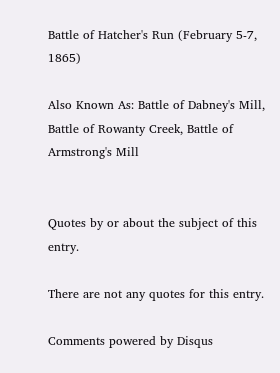Battle of Hatcher's Run (February 5-7, 1865)

Also Known As: Battle of Dabney's Mill, Battle of Rowanty Creek, Battle of Armstrong's Mill


Quotes by or about the subject of this entry.

There are not any quotes for this entry.

Comments powered by Disqus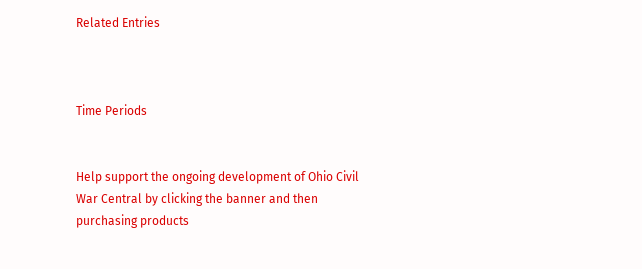Related Entries



Time Periods


Help support the ongoing development of Ohio Civil War Central by clicking the banner and then purchasing products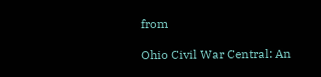from

Ohio Civil War Central: An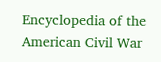Encyclopedia of the American Civil War